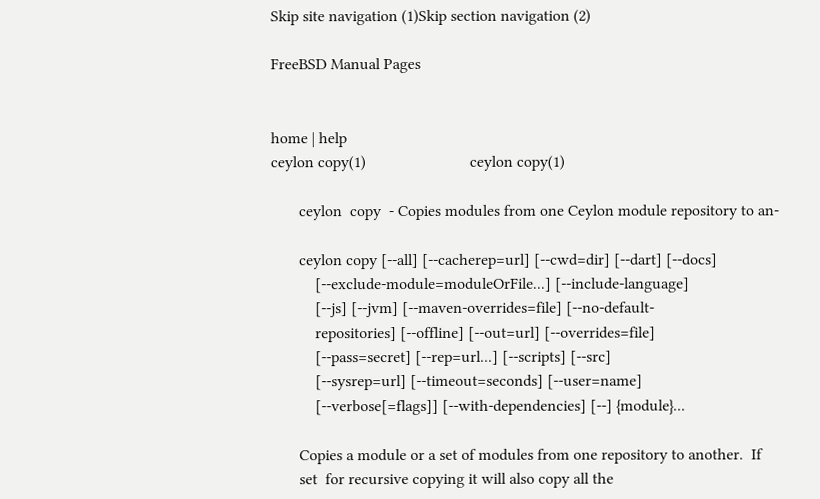Skip site navigation (1)Skip section navigation (2)

FreeBSD Manual Pages


home | help
ceylon copy(1)                          ceylon copy(1)

       ceylon  copy  - Copies modules from one Ceylon module repository to an-

       ceylon copy [--all] [--cacherep=url] [--cwd=dir] [--dart] [--docs]
           [--exclude-module=moduleOrFile...] [--include-language]
           [--js] [--jvm] [--maven-overrides=file] [--no-default-
           repositories] [--offline] [--out=url] [--overrides=file]
           [--pass=secret] [--rep=url...] [--scripts] [--src]
           [--sysrep=url] [--timeout=seconds] [--user=name]
           [--verbose[=flags]] [--with-dependencies] [--] {module}...

       Copies a module or a set of modules from one repository to another.  If
       set  for recursive copying it will also copy all the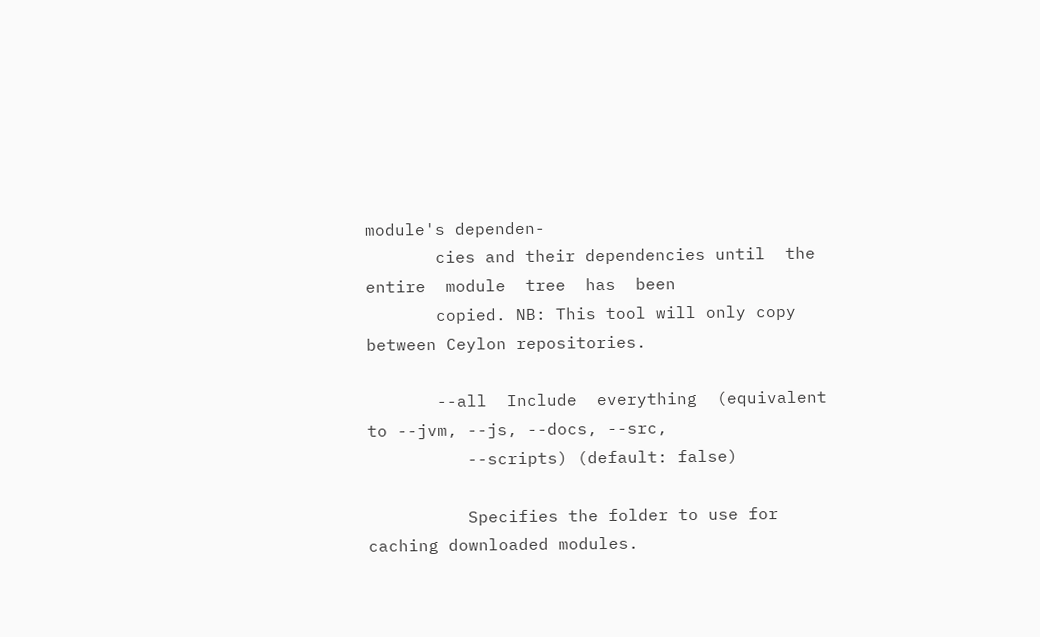module's dependen-
       cies and their dependencies until  the  entire  module  tree  has  been
       copied. NB: This tool will only copy between Ceylon repositories.

       --all  Include  everything  (equivalent  to --jvm, --js, --docs, --src,
          --scripts) (default: false)

          Specifies the folder to use for caching downloaded modules.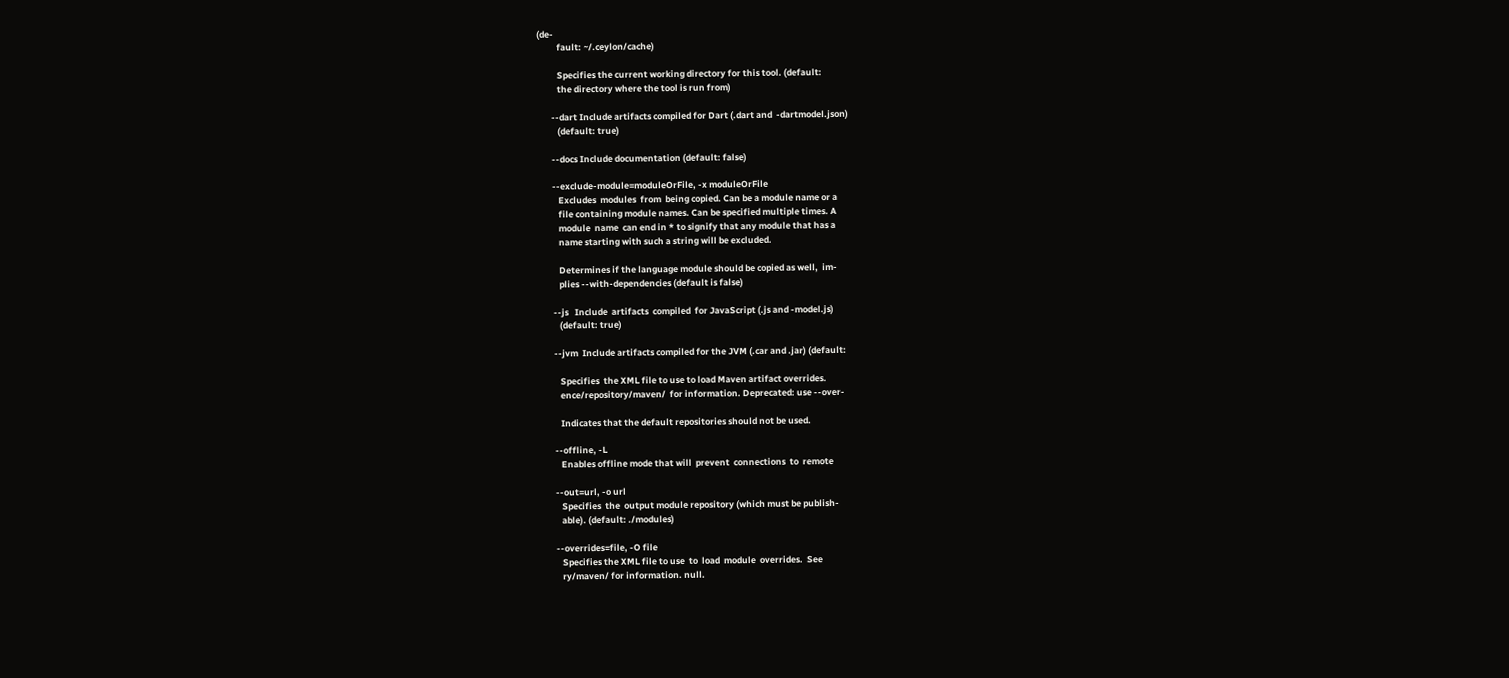(de-
          fault: ~/.ceylon/cache)

          Specifies the current working directory for this tool. (default:
          the directory where the tool is run from)

       --dart Include artifacts compiled for Dart (.dart and  -dartmodel.json)
          (default: true)

       --docs Include documentation (default: false)

       --exclude-module=moduleOrFile, -x moduleOrFile
          Excludes  modules  from  being copied. Can be a module name or a
          file containing module names. Can be specified multiple times. A
          module  name  can end in * to signify that any module that has a
          name starting with such a string will be excluded.

          Determines if the language module should be copied as well,  im-
          plies --with-dependencies (default is false)

       --js   Include  artifacts  compiled  for JavaScript (.js and -model.js)
          (default: true)

       --jvm  Include artifacts compiled for the JVM (.car and .jar) (default:

          Specifies  the XML file to use to load Maven artifact overrides.
          ence/repository/maven/  for information. Deprecated: use --over-

          Indicates that the default repositories should not be used.

       --offline, -L
          Enables offline mode that will  prevent  connections  to  remote

       --out=url, -o url
          Specifies  the  output module repository (which must be publish-
          able). (default: ./modules)

       --overrides=file, -O file
          Specifies the XML file to use  to  load  module  overrides.  See
          ry/maven/ for information. null.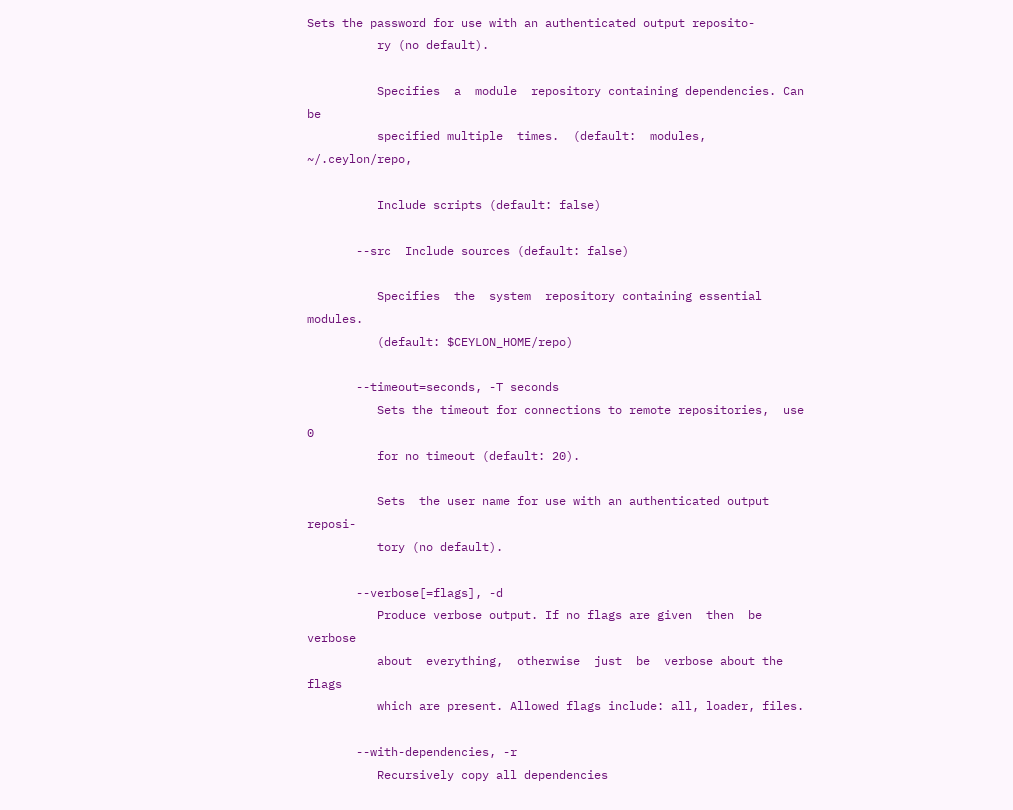Sets the password for use with an authenticated output reposito-
          ry (no default).

          Specifies  a  module  repository containing dependencies. Can be
          specified multiple  times.  (default:  modules,  ~/.ceylon/repo,

          Include scripts (default: false)

       --src  Include sources (default: false)

          Specifies  the  system  repository containing essential modules.
          (default: $CEYLON_HOME/repo)

       --timeout=seconds, -T seconds
          Sets the timeout for connections to remote repositories,  use  0
          for no timeout (default: 20).

          Sets  the user name for use with an authenticated output reposi-
          tory (no default).

       --verbose[=flags], -d
          Produce verbose output. If no flags are given  then  be  verbose
          about  everything,  otherwise  just  be  verbose about the flags
          which are present. Allowed flags include: all, loader, files.

       --with-dependencies, -r
          Recursively copy all dependencies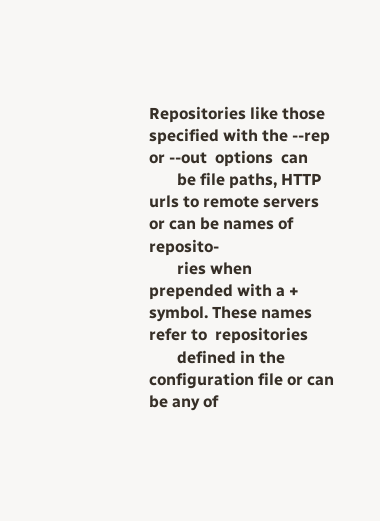Repositories like those specified with the --rep or --out  options  can
       be file paths, HTTP urls to remote servers or can be names of reposito-
       ries when prepended with a + symbol. These names refer to  repositories
       defined in the configuration file or can be any of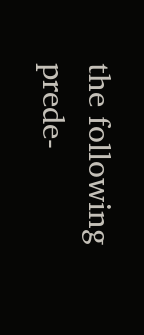the following prede-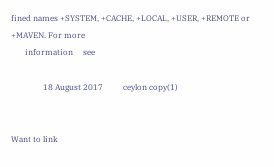fined names +SYSTEM, +CACHE, +LOCAL, +USER, +REMOTE or +MAVEN. For more
       information     see

                18 August 2017          ceylon copy(1)


Want to link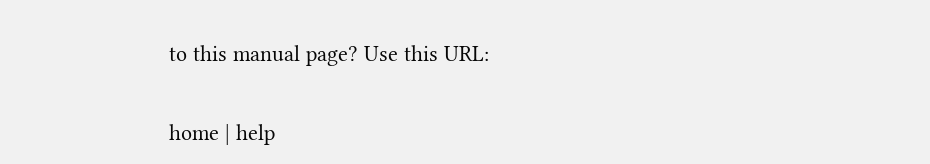to this manual page? Use this URL:

home | help